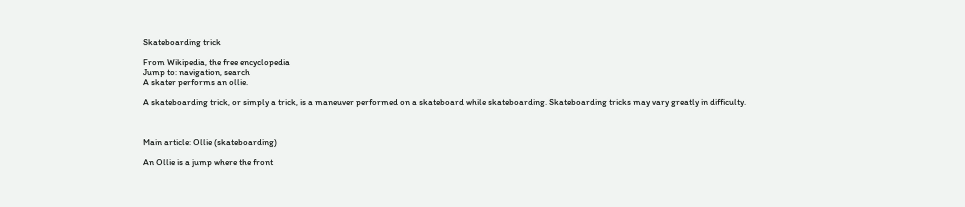Skateboarding trick

From Wikipedia, the free encyclopedia
Jump to: navigation, search
A skater performs an ollie.

A skateboarding trick, or simply a trick, is a maneuver performed on a skateboard while skateboarding. Skateboarding tricks may vary greatly in difficulty.



Main article: Ollie (skateboarding)

An Ollie is a jump where the front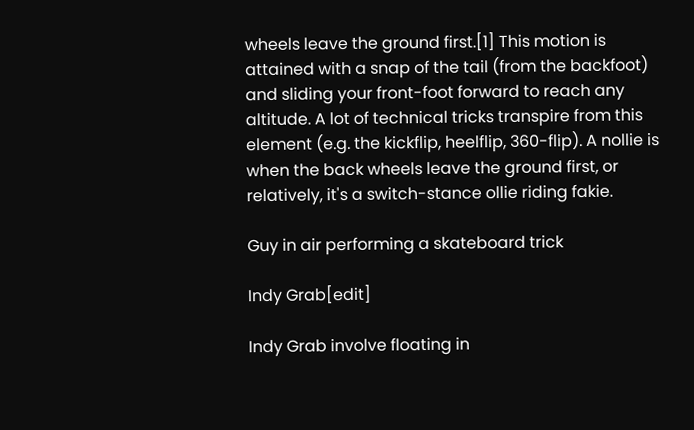wheels leave the ground first.[1] This motion is attained with a snap of the tail (from the backfoot) and sliding your front-foot forward to reach any altitude. A lot of technical tricks transpire from this element (e.g. the kickflip, heelflip, 360-flip). A nollie is when the back wheels leave the ground first, or relatively, it's a switch-stance ollie riding fakie.

Guy in air performing a skateboard trick

Indy Grab[edit]

Indy Grab involve floating in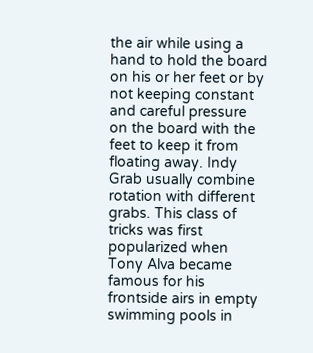the air while using a hand to hold the board on his or her feet or by not keeping constant and careful pressure on the board with the feet to keep it from floating away. Indy Grab usually combine rotation with different grabs. This class of tricks was first popularized when Tony Alva became famous for his frontside airs in empty swimming pools in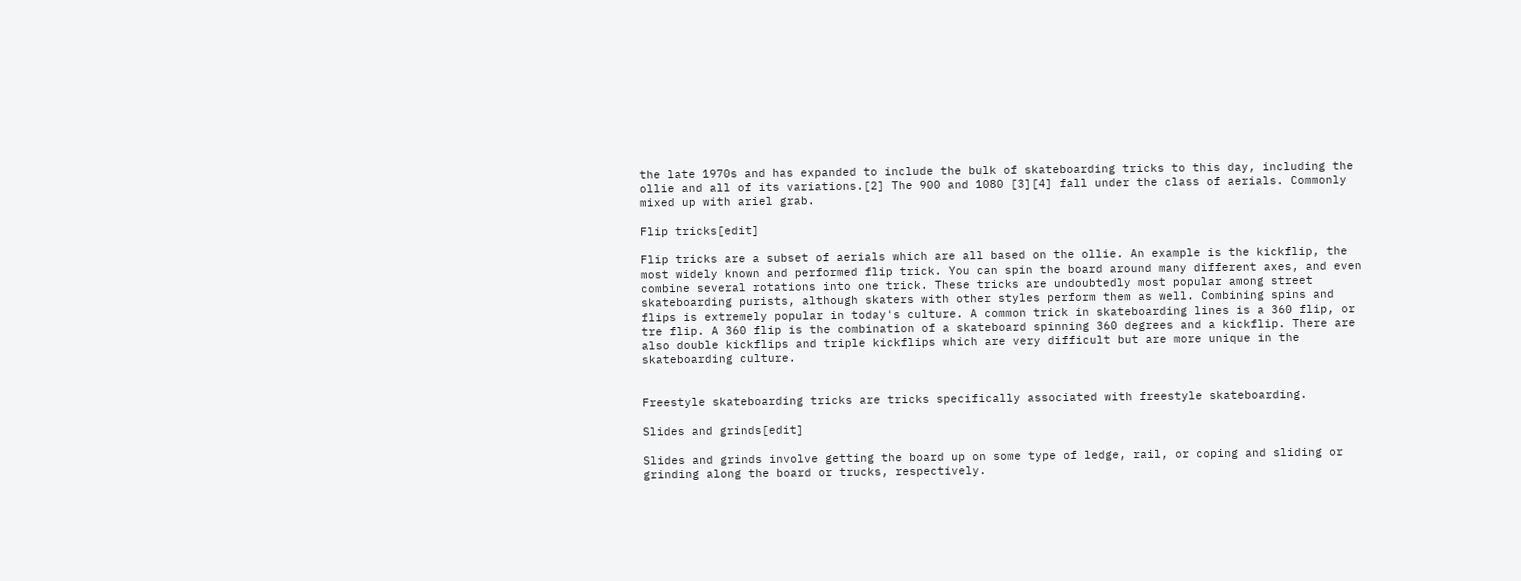the late 1970s and has expanded to include the bulk of skateboarding tricks to this day, including the ollie and all of its variations.[2] The 900 and 1080 [3][4] fall under the class of aerials. Commonly mixed up with ariel grab.

Flip tricks[edit]

Flip tricks are a subset of aerials which are all based on the ollie. An example is the kickflip, the most widely known and performed flip trick. You can spin the board around many different axes, and even combine several rotations into one trick. These tricks are undoubtedly most popular among street skateboarding purists, although skaters with other styles perform them as well. Combining spins and flips is extremely popular in today's culture. A common trick in skateboarding lines is a 360 flip, or tre flip. A 360 flip is the combination of a skateboard spinning 360 degrees and a kickflip. There are also double kickflips and triple kickflips which are very difficult but are more unique in the skateboarding culture.


Freestyle skateboarding tricks are tricks specifically associated with freestyle skateboarding.

Slides and grinds[edit]

Slides and grinds involve getting the board up on some type of ledge, rail, or coping and sliding or grinding along the board or trucks, respectively.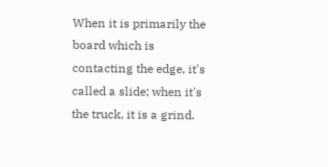When it is primarily the board which is contacting the edge, it's called a slide; when it's the truck, it is a grind.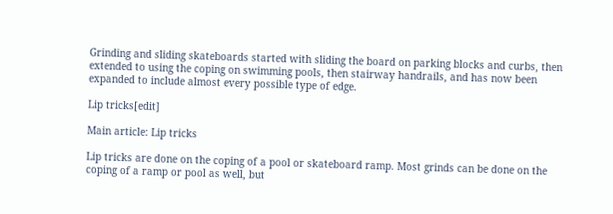Grinding and sliding skateboards started with sliding the board on parking blocks and curbs, then extended to using the coping on swimming pools, then stairway handrails, and has now been expanded to include almost every possible type of edge.

Lip tricks[edit]

Main article: Lip tricks

Lip tricks are done on the coping of a pool or skateboard ramp. Most grinds can be done on the coping of a ramp or pool as well, but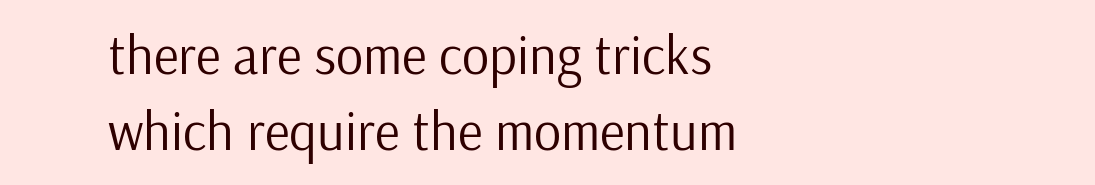there are some coping tricks which require the momentum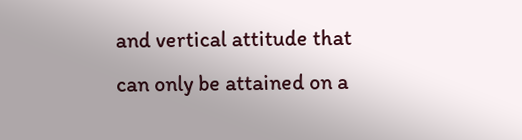and vertical attitude that can only be attained on a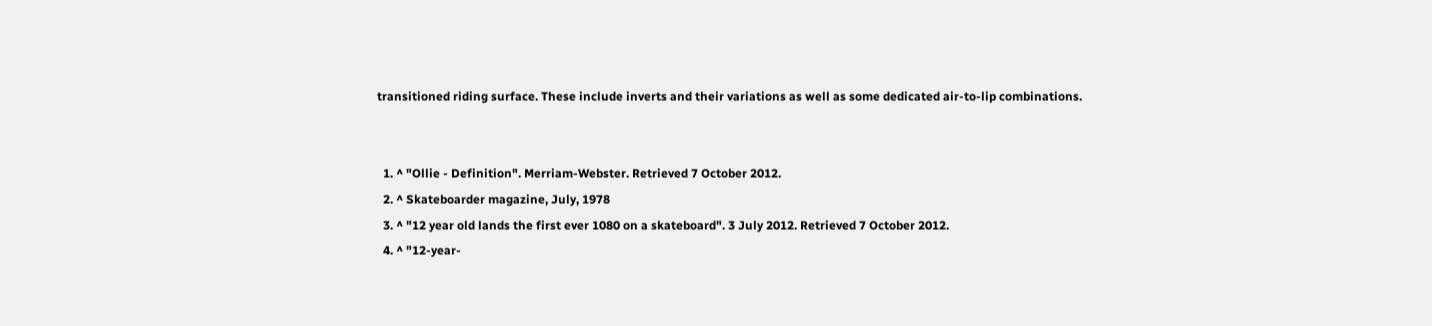transitioned riding surface. These include inverts and their variations as well as some dedicated air-to-lip combinations.


  1. ^ "Ollie - Definition". Merriam-Webster. Retrieved 7 October 2012.
  2. ^ Skateboarder magazine, July, 1978
  3. ^ "12 year old lands the first ever 1080 on a skateboard". 3 July 2012. Retrieved 7 October 2012.
  4. ^ "12-year-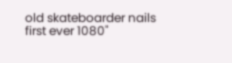old skateboarder nails first ever 1080"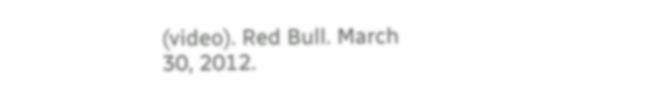(video). Red Bull. March 30, 2012.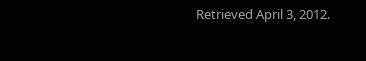Retrieved April 3, 2012.